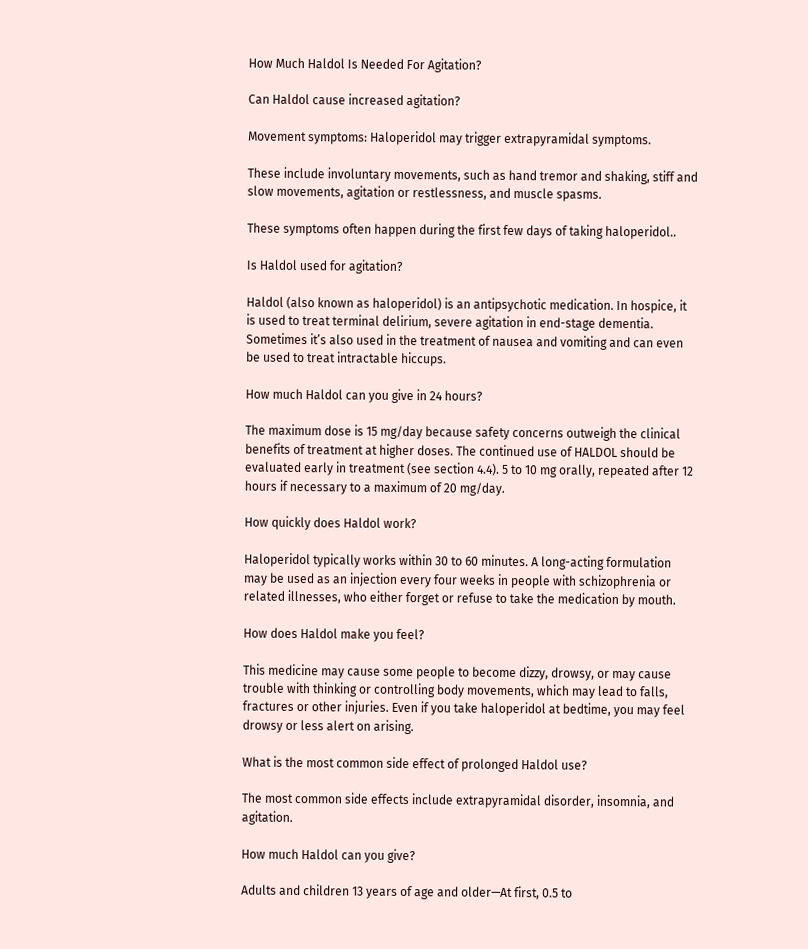How Much Haldol Is Needed For Agitation?

Can Haldol cause increased agitation?

Movement symptoms: Haloperidol may trigger extrapyramidal symptoms.

These include involuntary movements, such as hand tremor and shaking, stiff and slow movements, agitation or restlessness, and muscle spasms.

These symptoms often happen during the first few days of taking haloperidol..

Is Haldol used for agitation?

Haldol (also known as haloperidol) is an antipsychotic medication. In hospice, it is used to treat terminal delirium, severe agitation in end-stage dementia. Sometimes it’s also used in the treatment of nausea and vomiting and can even be used to treat intractable hiccups.

How much Haldol can you give in 24 hours?

The maximum dose is 15 mg/day because safety concerns outweigh the clinical benefits of treatment at higher doses. The continued use of HALDOL should be evaluated early in treatment (see section 4.4). 5 to 10 mg orally, repeated after 12 hours if necessary to a maximum of 20 mg/day.

How quickly does Haldol work?

Haloperidol typically works within 30 to 60 minutes. A long-acting formulation may be used as an injection every four weeks in people with schizophrenia or related illnesses, who either forget or refuse to take the medication by mouth.

How does Haldol make you feel?

This medicine may cause some people to become dizzy, drowsy, or may cause trouble with thinking or controlling body movements, which may lead to falls, fractures or other injuries. Even if you take haloperidol at bedtime, you may feel drowsy or less alert on arising.

What is the most common side effect of prolonged Haldol use?

The most common side effects include extrapyramidal disorder, insomnia, and agitation.

How much Haldol can you give?

Adults and children 13 years of age and older—At first, 0.5 to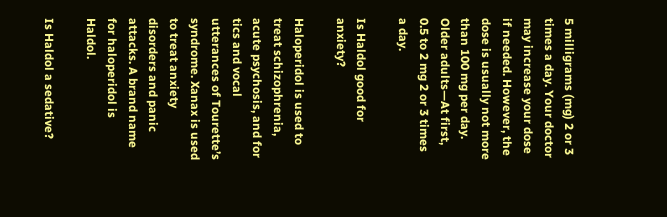5 milligrams (mg) 2 or 3 times a day. Your doctor may increase your dose if needed. However, the dose is usually not more than 100 mg per day. Older adults—At first, 0.5 to 2 mg 2 or 3 times a day.

Is Haldol good for anxiety?

Haloperidol is used to treat schizophrenia, acute psychosis, and for tics and vocal utterances of Tourette’s syndrome. Xanax is used to treat anxiety disorders and panic attacks. A brand name for haloperidol is Haldol.

Is Haldol a sedative?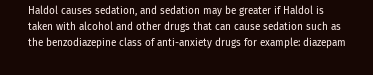Haldol causes sedation, and sedation may be greater if Haldol is taken with alcohol and other drugs that can cause sedation such as the benzodiazepine class of anti-anxiety drugs for example: diazepam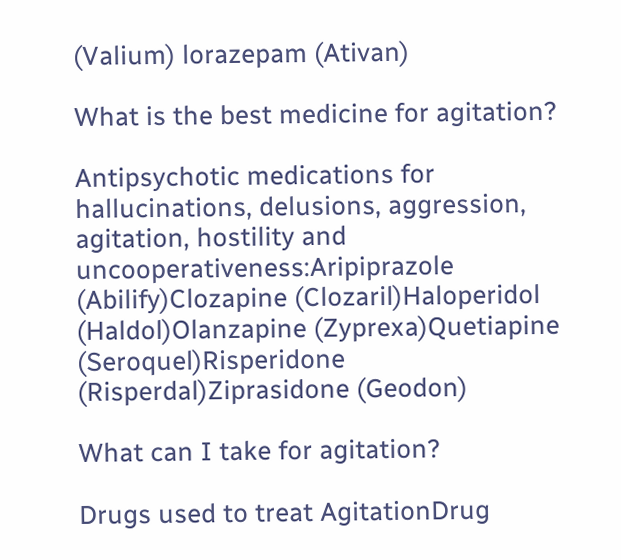(Valium) lorazepam (Ativan)

What is the best medicine for agitation?

Antipsychotic medications for hallucinations, delusions, aggression, agitation, hostility and uncooperativeness:Aripiprazole (Abilify)Clozapine (Clozaril)Haloperidol (Haldol)Olanzapine (Zyprexa)Quetiapine (Seroquel)Risperidone (Risperdal)Ziprasidone (Geodon)

What can I take for agitation?

Drugs used to treat AgitationDrug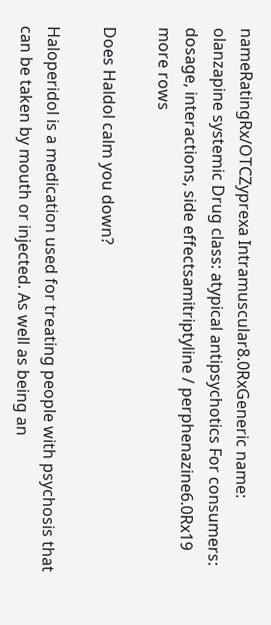nameRatingRx/OTCZyprexa Intramuscular8.0RxGeneric name: olanzapine systemic Drug class: atypical antipsychotics For consumers: dosage, interactions, side effectsamitriptyline / perphenazine6.0Rx19 more rows

Does Haldol calm you down?

Haloperidol is a medication used for treating people with psychosis that can be taken by mouth or injected. As well as being an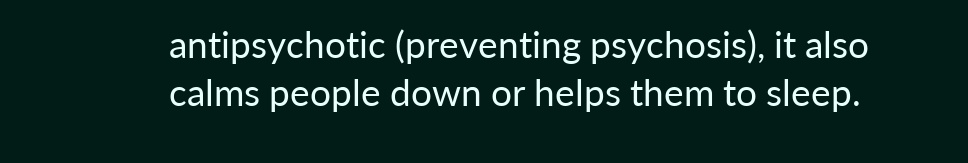antipsychotic (preventing psychosis), it also calms people down or helps them to sleep.